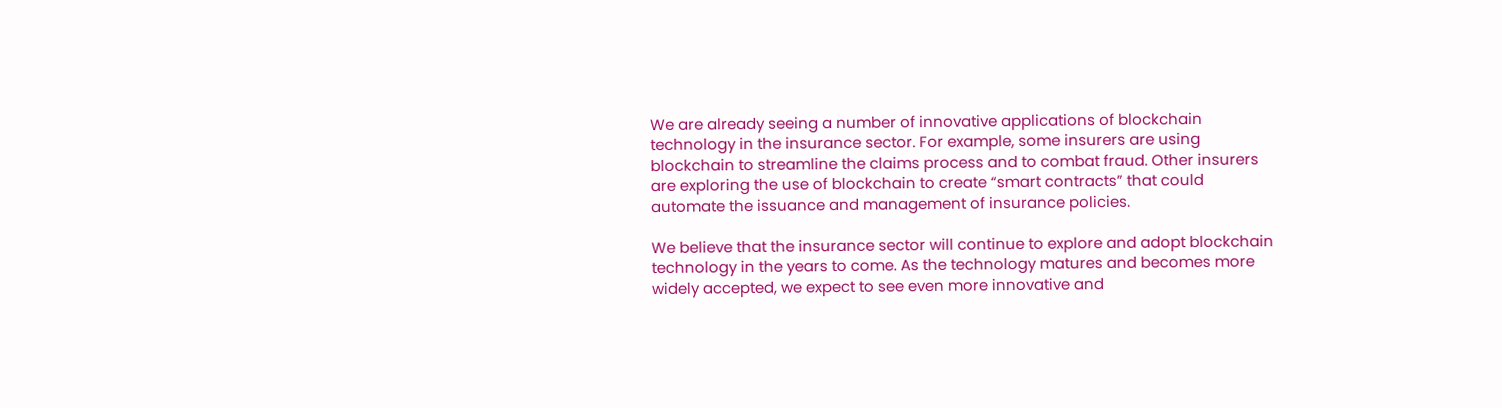We are already seeing a number of innovative applications of blockchain technology in the insurance sector. For example, some insurers are using blockchain to streamline the claims process and to combat fraud. Other insurers are exploring the use of blockchain to create “smart contracts” that could automate the issuance and management of insurance policies.

We believe that the insurance sector will continue to explore and adopt blockchain technology in the years to come. As the technology matures and becomes more widely accepted, we expect to see even more innovative and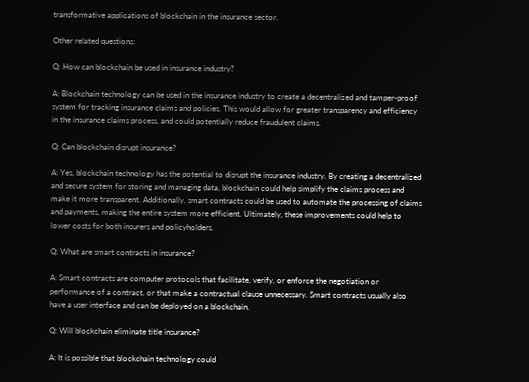transformative applications of blockchain in the insurance sector.

Other related questions:

Q: How can blockchain be used in insurance industry?

A: Blockchain technology can be used in the insurance industry to create a decentralized and tamper-proof system for tracking insurance claims and policies. This would allow for greater transparency and efficiency in the insurance claims process, and could potentially reduce fraudulent claims.

Q: Can blockchain disrupt insurance?

A: Yes, blockchain technology has the potential to disrupt the insurance industry. By creating a decentralized and secure system for storing and managing data, blockchain could help simplify the claims process and make it more transparent. Additionally, smart contracts could be used to automate the processing of claims and payments, making the entire system more efficient. Ultimately, these improvements could help to lower costs for both insurers and policyholders.

Q: What are smart contracts in insurance?

A: Smart contracts are computer protocols that facilitate, verify, or enforce the negotiation or performance of a contract, or that make a contractual clause unnecessary. Smart contracts usually also have a user interface and can be deployed on a blockchain.

Q: Will blockchain eliminate title insurance?

A: It is possible that blockchain technology could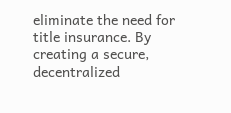eliminate the need for title insurance. By creating a secure, decentralized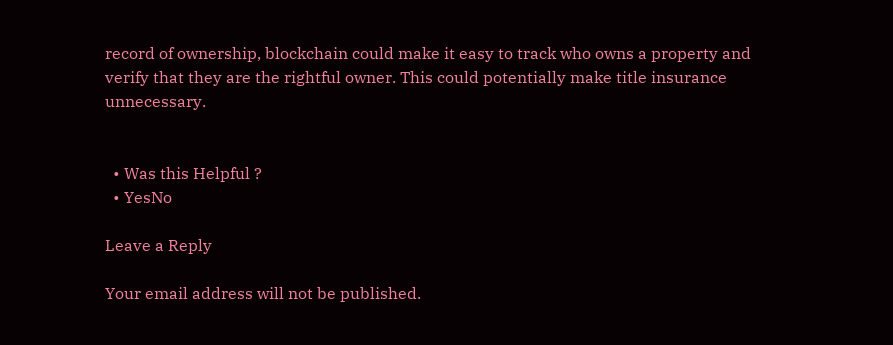record of ownership, blockchain could make it easy to track who owns a property and verify that they are the rightful owner. This could potentially make title insurance unnecessary.


  • Was this Helpful ?
  • YesNo

Leave a Reply

Your email address will not be published.